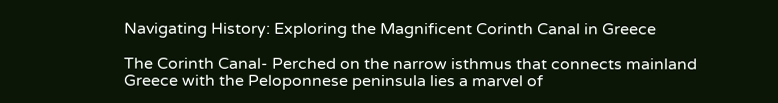Navigating History: Exploring the Magnificent Corinth Canal in Greece

The Corinth Canal- Perched on the narrow isthmus that connects mainland Greece with the Peloponnese peninsula lies a marvel of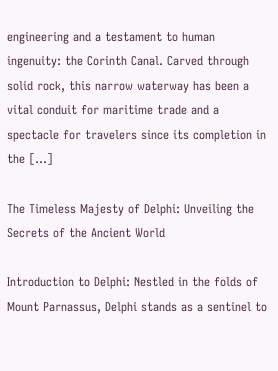engineering and a testament to human ingenuity: the Corinth Canal. Carved through solid rock, this narrow waterway has been a vital conduit for maritime trade and a spectacle for travelers since its completion in the […]

The Timeless Majesty of Delphi: Unveiling the Secrets of the Ancient World

Introduction to Delphi: Nestled in the folds of Mount Parnassus, Delphi stands as a sentinel to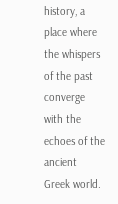history, a place where the whispers of the past converge with the echoes of the ancient Greek world.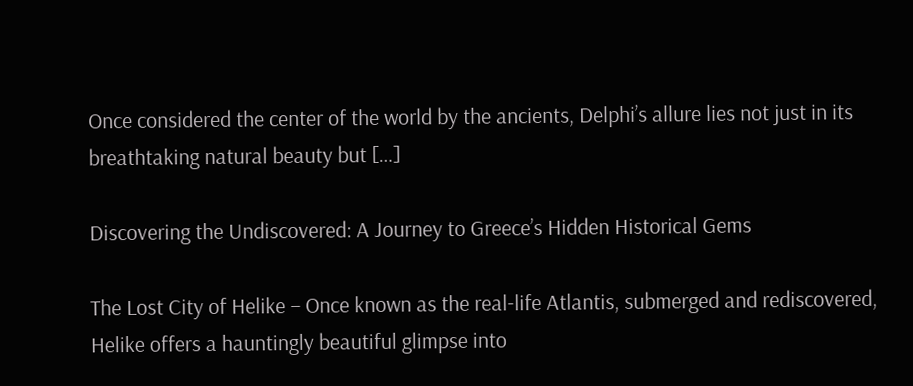Once considered the center of the world by the ancients, Delphi’s allure lies not just in its breathtaking natural beauty but […]

Discovering the Undiscovered: A Journey to Greece’s Hidden Historical Gems

The Lost City of Helike – Once known as the real-life Atlantis, submerged and rediscovered, Helike offers a hauntingly beautiful glimpse into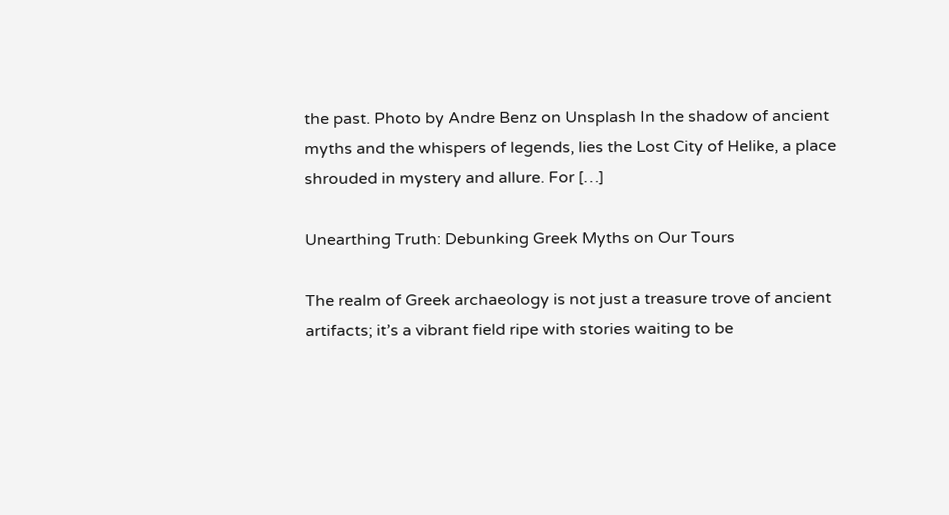the past. Photo by Andre Benz on Unsplash In the shadow of ancient myths and the whispers of legends, lies the Lost City of Helike, a place shrouded in mystery and allure. For […]

Unearthing Truth: Debunking Greek Myths on Our Tours

The realm of Greek archaeology is not just a treasure trove of ancient artifacts; it’s a vibrant field ripe with stories waiting to be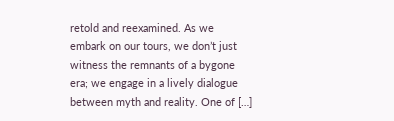retold and reexamined. As we embark on our tours, we don’t just witness the remnants of a bygone era; we engage in a lively dialogue between myth and reality. One of […]